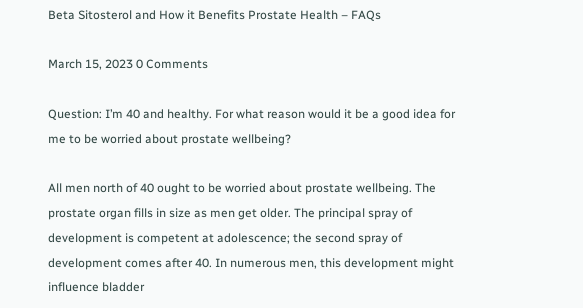Beta Sitosterol and How it Benefits Prostate Health – FAQs

March 15, 2023 0 Comments

Question: I’m 40 and healthy. For what reason would it be a good idea for me to be worried about prostate wellbeing?

All men north of 40 ought to be worried about prostate wellbeing. The prostate organ fills in size as men get older. The principal spray of development is competent at adolescence; the second spray of development comes after 40. In numerous men, this development might influence bladder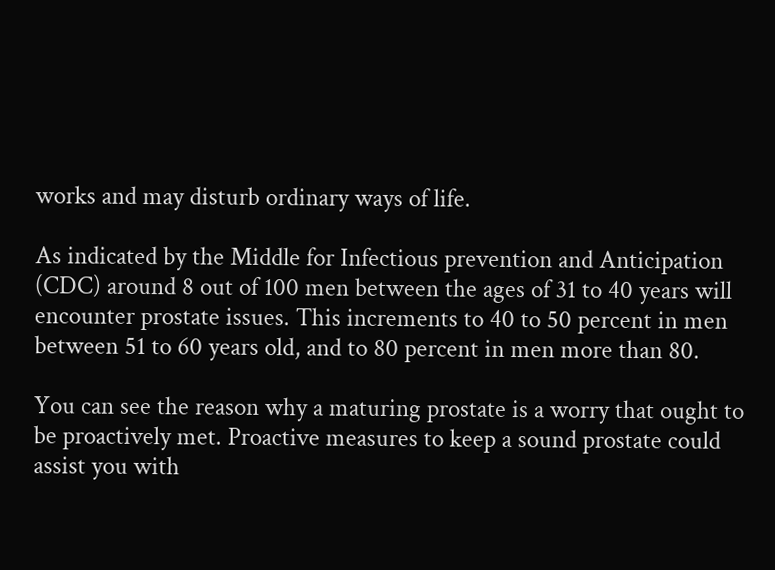works and may disturb ordinary ways of life.

As indicated by the Middle for Infectious prevention and Anticipation (CDC) around 8 out of 100 men between the ages of 31 to 40 years will encounter prostate issues. This increments to 40 to 50 percent in men between 51 to 60 years old, and to 80 percent in men more than 80.

You can see the reason why a maturing prostate is a worry that ought to be proactively met. Proactive measures to keep a sound prostate could assist you with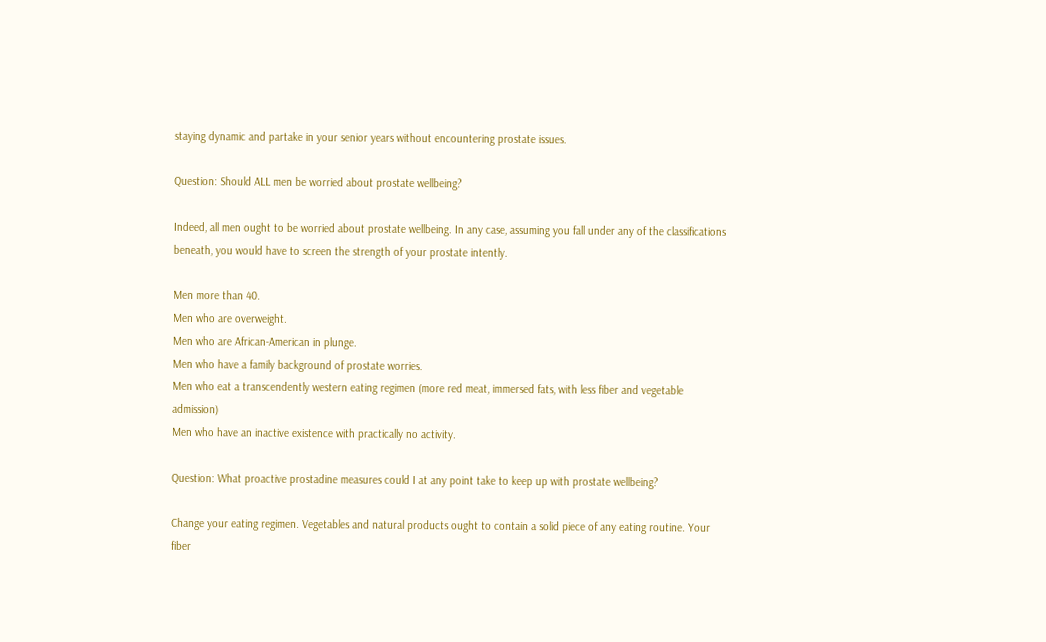staying dynamic and partake in your senior years without encountering prostate issues.

Question: Should ALL men be worried about prostate wellbeing?

Indeed, all men ought to be worried about prostate wellbeing. In any case, assuming you fall under any of the classifications beneath, you would have to screen the strength of your prostate intently.

Men more than 40.
Men who are overweight.
Men who are African-American in plunge.
Men who have a family background of prostate worries.
Men who eat a transcendently western eating regimen (more red meat, immersed fats, with less fiber and vegetable admission)
Men who have an inactive existence with practically no activity.

Question: What proactive prostadine measures could I at any point take to keep up with prostate wellbeing?

Change your eating regimen. Vegetables and natural products ought to contain a solid piece of any eating routine. Your fiber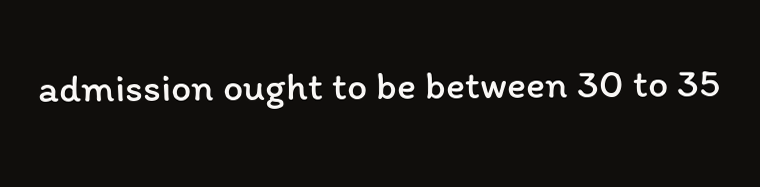admission ought to be between 30 to 35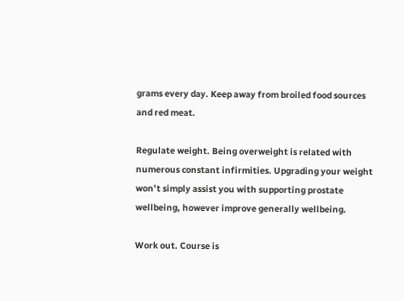grams every day. Keep away from broiled food sources and red meat.

Regulate weight. Being overweight is related with numerous constant infirmities. Upgrading your weight won’t simply assist you with supporting prostate wellbeing, however improve generally wellbeing.

Work out. Course is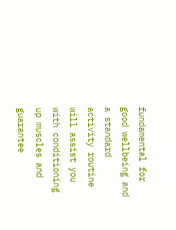fundamental for good wellbeing and a standard activity routine will assist you with conditioning up muscles and guarantee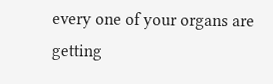every one of your organs are getting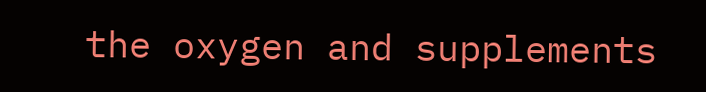the oxygen and supplements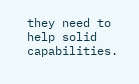they need to help solid capabilities.